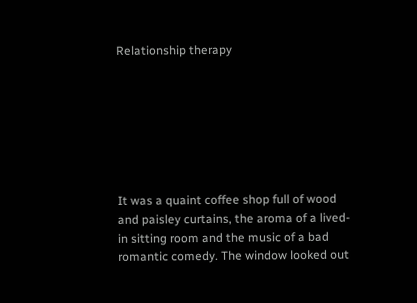Relationship therapy







It was a quaint coffee shop full of wood and paisley curtains, the aroma of a lived-in sitting room and the music of a bad romantic comedy. The window looked out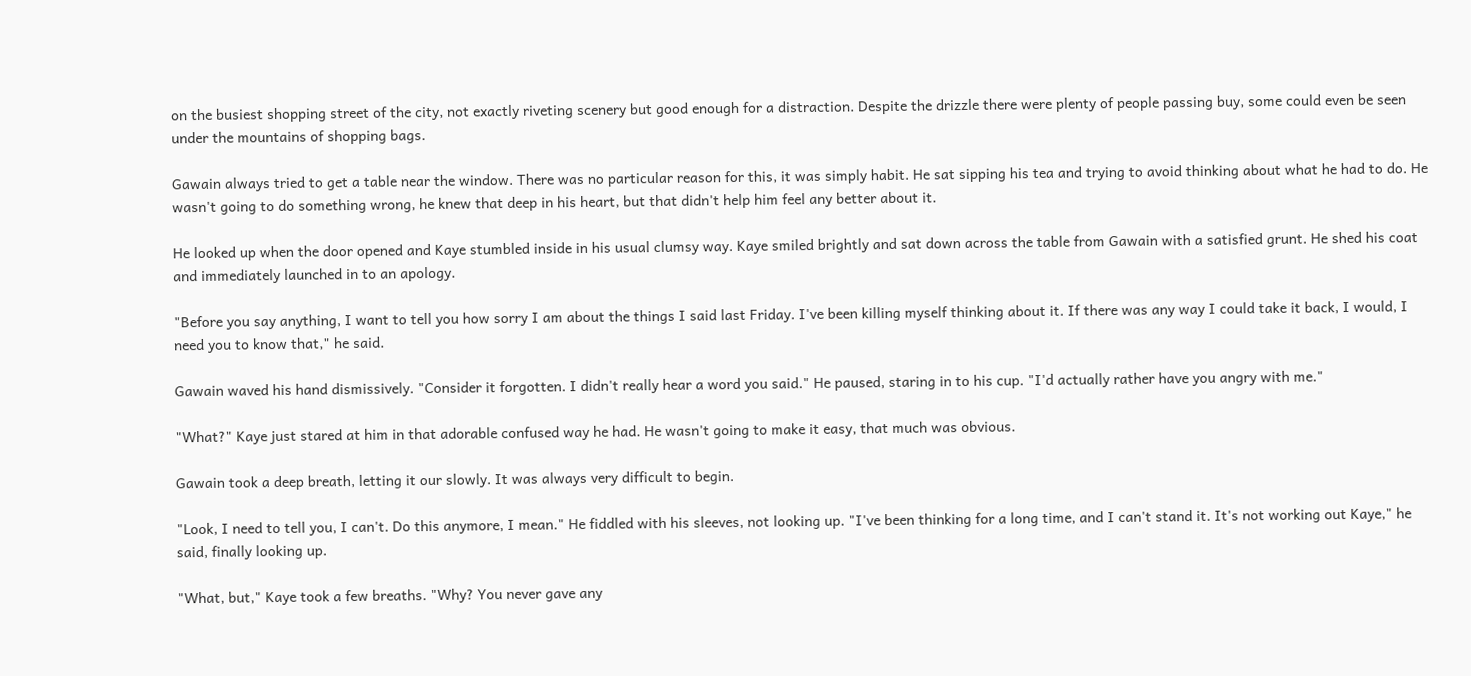on the busiest shopping street of the city, not exactly riveting scenery but good enough for a distraction. Despite the drizzle there were plenty of people passing buy, some could even be seen under the mountains of shopping bags.

Gawain always tried to get a table near the window. There was no particular reason for this, it was simply habit. He sat sipping his tea and trying to avoid thinking about what he had to do. He wasn't going to do something wrong, he knew that deep in his heart, but that didn't help him feel any better about it.

He looked up when the door opened and Kaye stumbled inside in his usual clumsy way. Kaye smiled brightly and sat down across the table from Gawain with a satisfied grunt. He shed his coat and immediately launched in to an apology.

"Before you say anything, I want to tell you how sorry I am about the things I said last Friday. I've been killing myself thinking about it. If there was any way I could take it back, I would, I need you to know that," he said.

Gawain waved his hand dismissively. "Consider it forgotten. I didn't really hear a word you said." He paused, staring in to his cup. "I'd actually rather have you angry with me."

"What?" Kaye just stared at him in that adorable confused way he had. He wasn't going to make it easy, that much was obvious.

Gawain took a deep breath, letting it our slowly. It was always very difficult to begin.

"Look, I need to tell you, I can't. Do this anymore, I mean." He fiddled with his sleeves, not looking up. "I've been thinking for a long time, and I can't stand it. It's not working out Kaye," he said, finally looking up.

"What, but," Kaye took a few breaths. "Why? You never gave any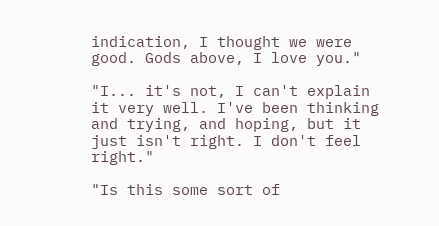indication, I thought we were good. Gods above, I love you."

"I... it's not, I can't explain it very well. I've been thinking and trying, and hoping, but it just isn't right. I don't feel right."

"Is this some sort of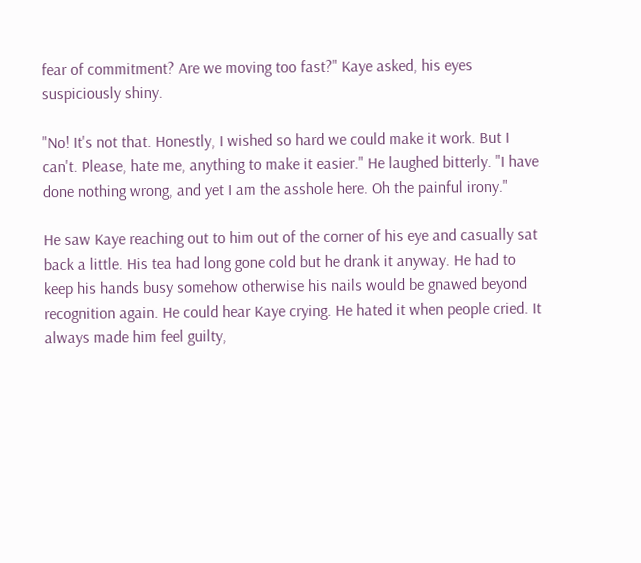fear of commitment? Are we moving too fast?" Kaye asked, his eyes suspiciously shiny.

"No! It's not that. Honestly, I wished so hard we could make it work. But I can't. Please, hate me, anything to make it easier." He laughed bitterly. "I have done nothing wrong, and yet I am the asshole here. Oh the painful irony."

He saw Kaye reaching out to him out of the corner of his eye and casually sat back a little. His tea had long gone cold but he drank it anyway. He had to keep his hands busy somehow otherwise his nails would be gnawed beyond recognition again. He could hear Kaye crying. He hated it when people cried. It always made him feel guilty,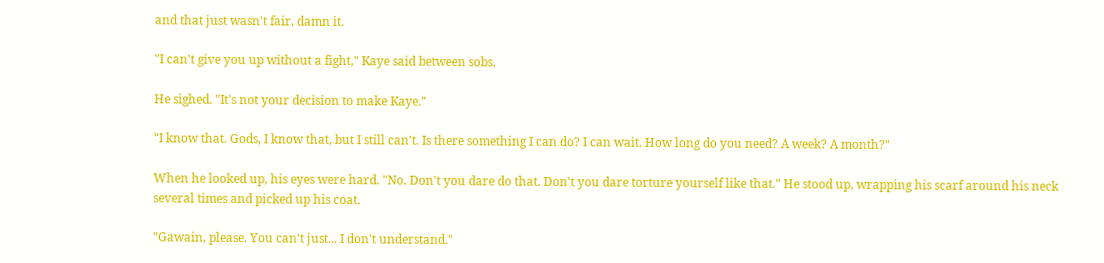and that just wasn't fair, damn it.

"I can't give you up without a fight," Kaye said between sobs.

He sighed. "It's not your decision to make Kaye."

"I know that. Gods, I know that, but I still can't. Is there something I can do? I can wait. How long do you need? A week? A month?"

When he looked up, his eyes were hard. "No. Don't you dare do that. Don't you dare torture yourself like that." He stood up, wrapping his scarf around his neck several times and picked up his coat.

"Gawain, please. You can't just... I don't understand."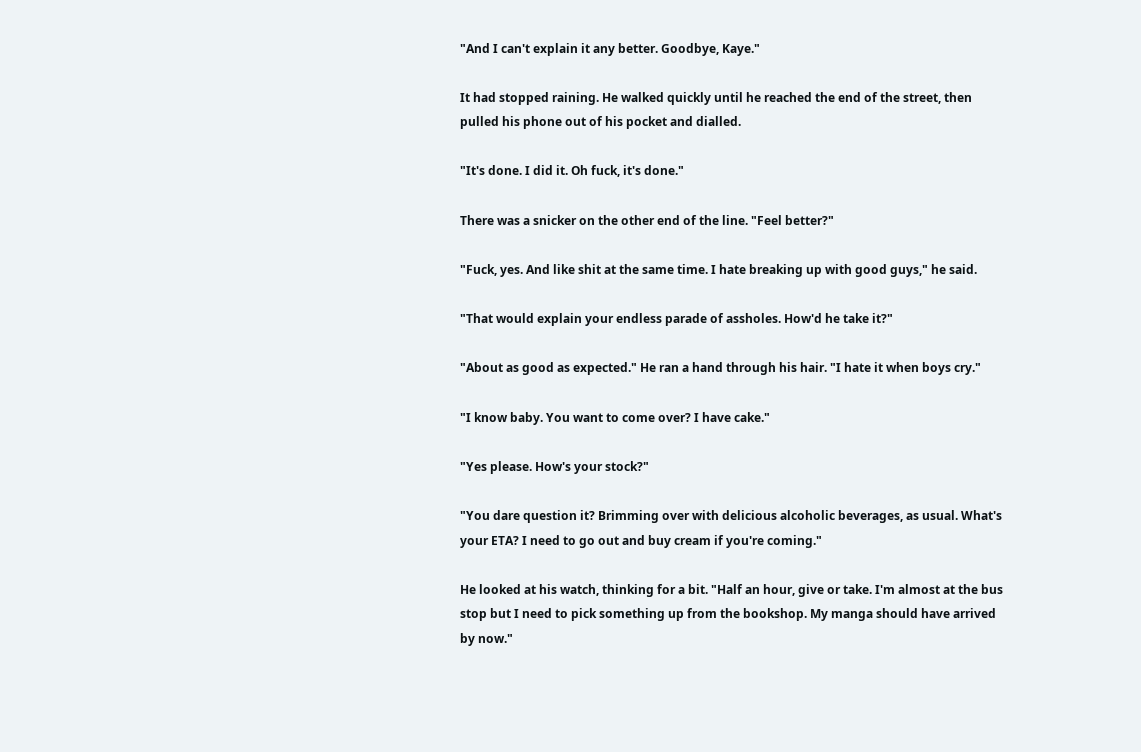"And I can't explain it any better. Goodbye, Kaye."

It had stopped raining. He walked quickly until he reached the end of the street, then pulled his phone out of his pocket and dialled.

"It's done. I did it. Oh fuck, it's done."

There was a snicker on the other end of the line. "Feel better?"

"Fuck, yes. And like shit at the same time. I hate breaking up with good guys," he said.

"That would explain your endless parade of assholes. How'd he take it?"

"About as good as expected." He ran a hand through his hair. "I hate it when boys cry."

"I know baby. You want to come over? I have cake."

"Yes please. How's your stock?"

"You dare question it? Brimming over with delicious alcoholic beverages, as usual. What's your ETA? I need to go out and buy cream if you're coming."

He looked at his watch, thinking for a bit. "Half an hour, give or take. I'm almost at the bus stop but I need to pick something up from the bookshop. My manga should have arrived by now."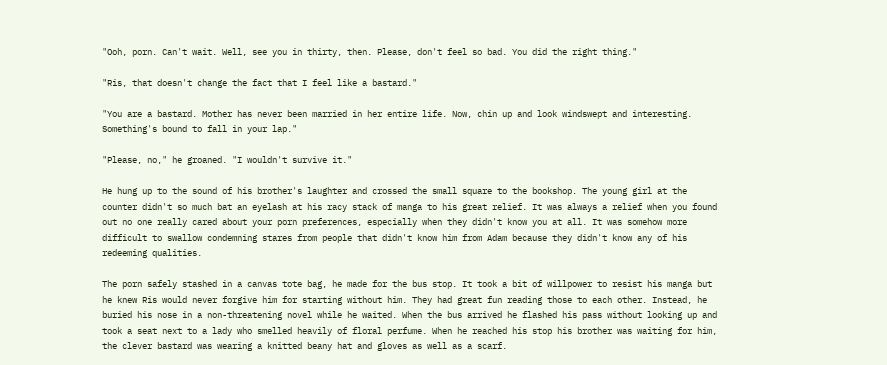"Ooh, porn. Can't wait. Well, see you in thirty, then. Please, don't feel so bad. You did the right thing."

"Ris, that doesn't change the fact that I feel like a bastard."

"You are a bastard. Mother has never been married in her entire life. Now, chin up and look windswept and interesting. Something's bound to fall in your lap."

"Please, no," he groaned. "I wouldn't survive it."

He hung up to the sound of his brother's laughter and crossed the small square to the bookshop. The young girl at the counter didn't so much bat an eyelash at his racy stack of manga to his great relief. It was always a relief when you found out no one really cared about your porn preferences, especially when they didn't know you at all. It was somehow more difficult to swallow condemning stares from people that didn't know him from Adam because they didn't know any of his redeeming qualities.

The porn safely stashed in a canvas tote bag, he made for the bus stop. It took a bit of willpower to resist his manga but he knew Ris would never forgive him for starting without him. They had great fun reading those to each other. Instead, he buried his nose in a non-threatening novel while he waited. When the bus arrived he flashed his pass without looking up and took a seat next to a lady who smelled heavily of floral perfume. When he reached his stop his brother was waiting for him, the clever bastard was wearing a knitted beany hat and gloves as well as a scarf.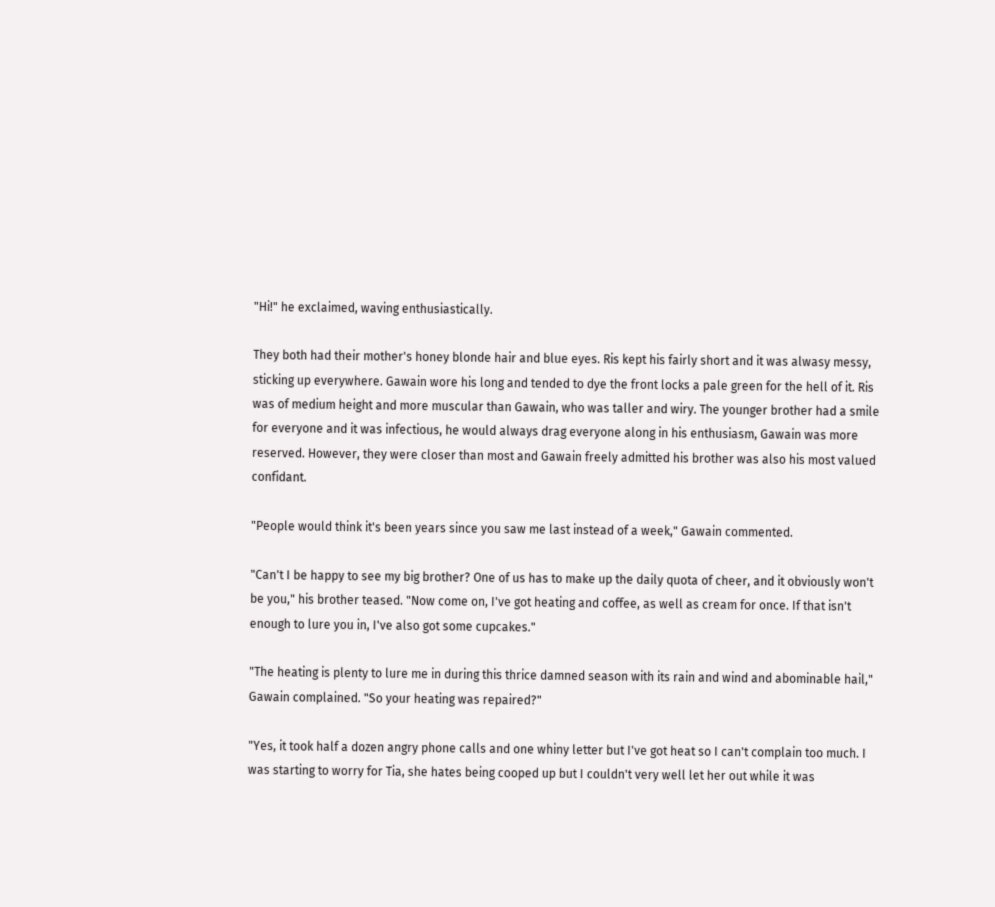"Hi!" he exclaimed, waving enthusiastically.

They both had their mother's honey blonde hair and blue eyes. Ris kept his fairly short and it was alwasy messy, sticking up everywhere. Gawain wore his long and tended to dye the front locks a pale green for the hell of it. Ris was of medium height and more muscular than Gawain, who was taller and wiry. The younger brother had a smile for everyone and it was infectious, he would always drag everyone along in his enthusiasm, Gawain was more reserved. However, they were closer than most and Gawain freely admitted his brother was also his most valued confidant.

"People would think it's been years since you saw me last instead of a week," Gawain commented.

"Can't I be happy to see my big brother? One of us has to make up the daily quota of cheer, and it obviously won't be you," his brother teased. "Now come on, I've got heating and coffee, as well as cream for once. If that isn't enough to lure you in, I've also got some cupcakes."

"The heating is plenty to lure me in during this thrice damned season with its rain and wind and abominable hail," Gawain complained. "So your heating was repaired?"

"Yes, it took half a dozen angry phone calls and one whiny letter but I've got heat so I can't complain too much. I was starting to worry for Tia, she hates being cooped up but I couldn't very well let her out while it was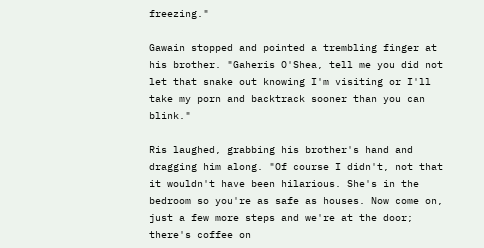freezing."

Gawain stopped and pointed a trembling finger at his brother. "Gaheris O'Shea, tell me you did not let that snake out knowing I'm visiting or I'll take my porn and backtrack sooner than you can blink."

Ris laughed, grabbing his brother's hand and dragging him along. "Of course I didn't, not that it wouldn't have been hilarious. She's in the bedroom so you're as safe as houses. Now come on, just a few more steps and we're at the door; there's coffee on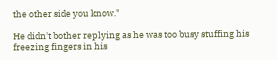the other side you know."

He didn't bother replying as he was too busy stuffing his freezing fingers in his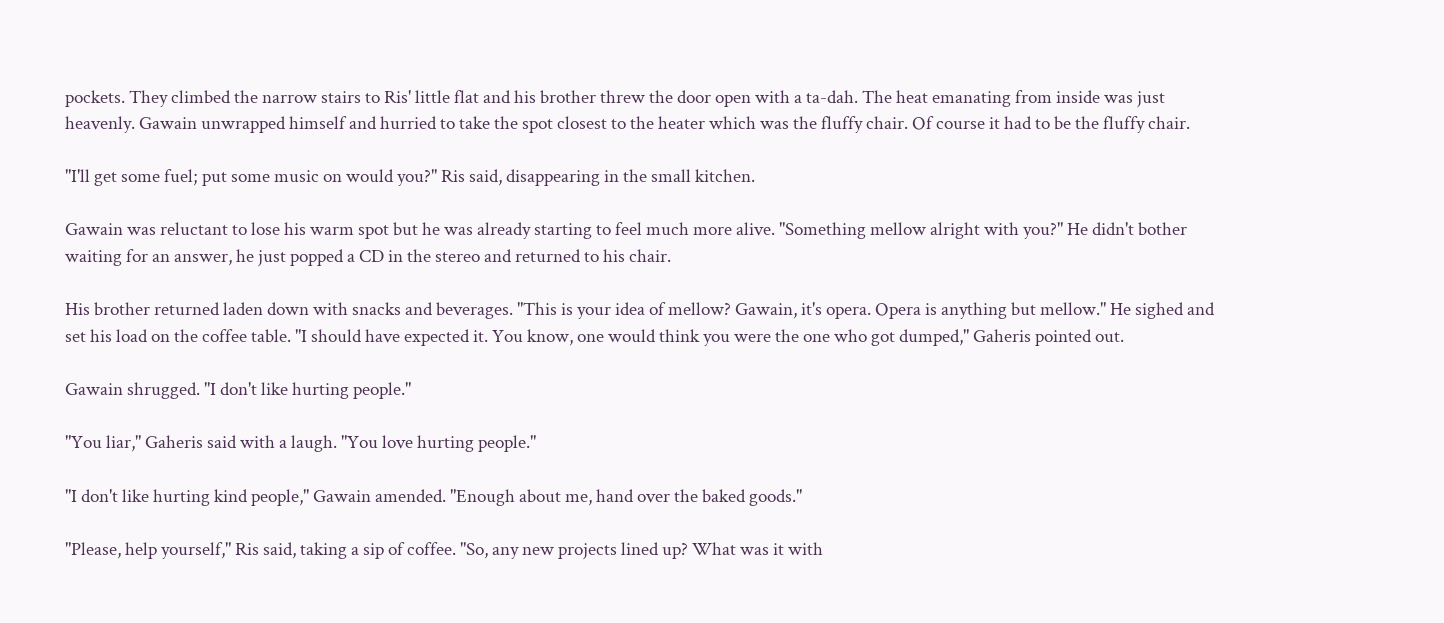pockets. They climbed the narrow stairs to Ris' little flat and his brother threw the door open with a ta-dah. The heat emanating from inside was just heavenly. Gawain unwrapped himself and hurried to take the spot closest to the heater which was the fluffy chair. Of course it had to be the fluffy chair.

"I'll get some fuel; put some music on would you?" Ris said, disappearing in the small kitchen.

Gawain was reluctant to lose his warm spot but he was already starting to feel much more alive. "Something mellow alright with you?" He didn't bother waiting for an answer, he just popped a CD in the stereo and returned to his chair.

His brother returned laden down with snacks and beverages. "This is your idea of mellow? Gawain, it's opera. Opera is anything but mellow." He sighed and set his load on the coffee table. "I should have expected it. You know, one would think you were the one who got dumped," Gaheris pointed out.

Gawain shrugged. "I don't like hurting people."

"You liar," Gaheris said with a laugh. "You love hurting people."

"I don't like hurting kind people," Gawain amended. "Enough about me, hand over the baked goods."

"Please, help yourself," Ris said, taking a sip of coffee. "So, any new projects lined up? What was it with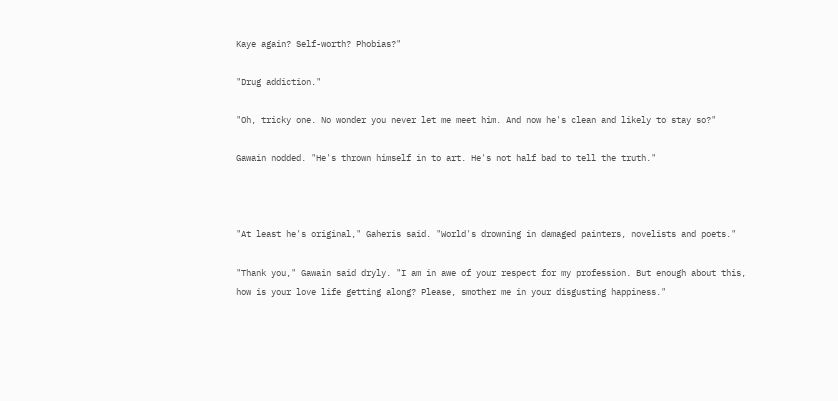Kaye again? Self-worth? Phobias?"

"Drug addiction."

"Oh, tricky one. No wonder you never let me meet him. And now he's clean and likely to stay so?"

Gawain nodded. "He's thrown himself in to art. He's not half bad to tell the truth."



"At least he's original," Gaheris said. "World's drowning in damaged painters, novelists and poets."

"Thank you," Gawain said dryly. "I am in awe of your respect for my profession. But enough about this, how is your love life getting along? Please, smother me in your disgusting happiness."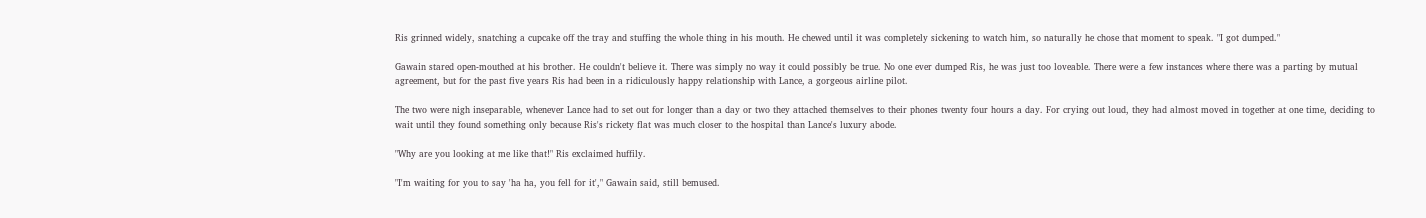Ris grinned widely, snatching a cupcake off the tray and stuffing the whole thing in his mouth. He chewed until it was completely sickening to watch him, so naturally he chose that moment to speak. "I got dumped."

Gawain stared open-mouthed at his brother. He couldn't believe it. There was simply no way it could possibly be true. No one ever dumped Ris, he was just too loveable. There were a few instances where there was a parting by mutual agreement, but for the past five years Ris had been in a ridiculously happy relationship with Lance, a gorgeous airline pilot.

The two were nigh inseparable, whenever Lance had to set out for longer than a day or two they attached themselves to their phones twenty four hours a day. For crying out loud, they had almost moved in together at one time, deciding to wait until they found something only because Ris's rickety flat was much closer to the hospital than Lance's luxury abode.

"Why are you looking at me like that!" Ris exclaimed huffily.

"I'm waiting for you to say 'ha ha, you fell for it'," Gawain said, still bemused.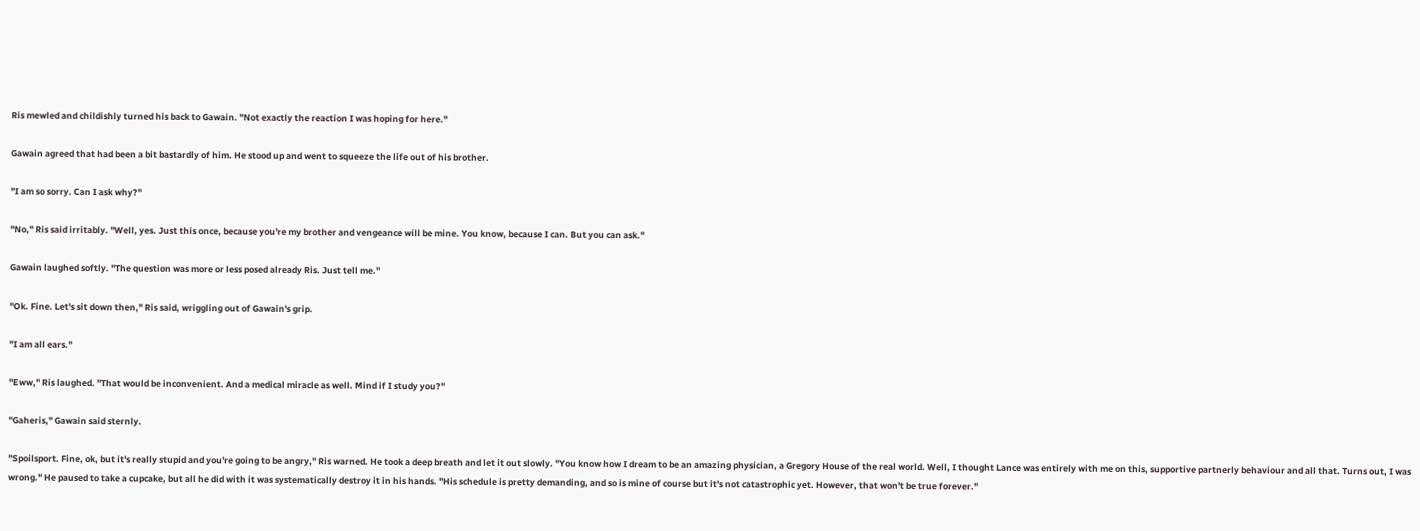Ris mewled and childishly turned his back to Gawain. "Not exactly the reaction I was hoping for here."

Gawain agreed that had been a bit bastardly of him. He stood up and went to squeeze the life out of his brother.

"I am so sorry. Can I ask why?"

"No," Ris said irritably. "Well, yes. Just this once, because you're my brother and vengeance will be mine. You know, because I can. But you can ask."

Gawain laughed softly. "The question was more or less posed already Ris. Just tell me."

"Ok. Fine. Let's sit down then," Ris said, wriggling out of Gawain's grip.

"I am all ears."

"Eww," Ris laughed. "That would be inconvenient. And a medical miracle as well. Mind if I study you?"

"Gaheris," Gawain said sternly.

"Spoilsport. Fine, ok, but it's really stupid and you're going to be angry," Ris warned. He took a deep breath and let it out slowly. "You know how I dream to be an amazing physician, a Gregory House of the real world. Well, I thought Lance was entirely with me on this, supportive partnerly behaviour and all that. Turns out, I was wrong." He paused to take a cupcake, but all he did with it was systematically destroy it in his hands. "His schedule is pretty demanding, and so is mine of course but it's not catastrophic yet. However, that won't be true forever."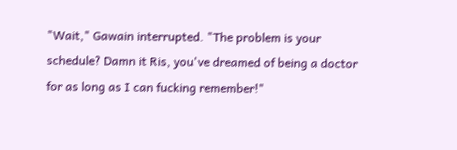"Wait," Gawain interrupted. "The problem is your schedule? Damn it Ris, you've dreamed of being a doctor for as long as I can fucking remember!"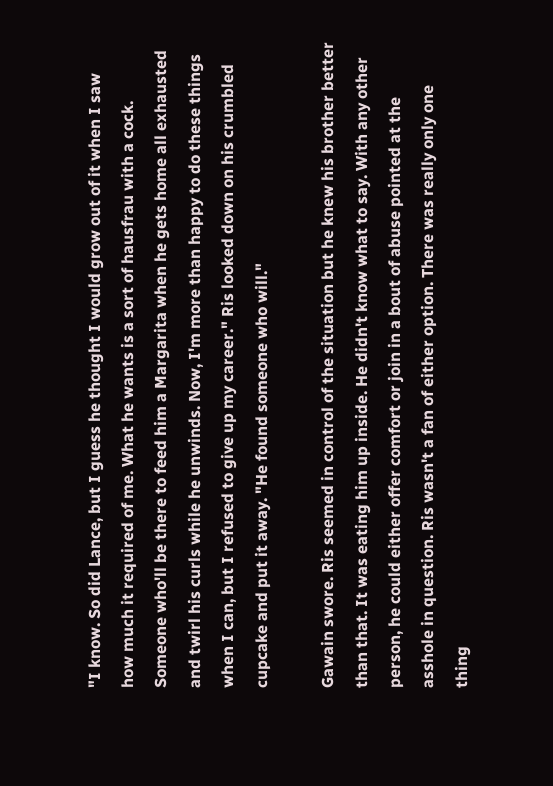"I know. So did Lance, but I guess he thought I would grow out of it when I saw how much it required of me. What he wants is a sort of hausfrau with a cock. Someone who'll be there to feed him a Margarita when he gets home all exhausted and twirl his curls while he unwinds. Now, I'm more than happy to do these things when I can, but I refused to give up my career." Ris looked down on his crumbled cupcake and put it away. "He found someone who will."

Gawain swore. Ris seemed in control of the situation but he knew his brother better than that. It was eating him up inside. He didn't know what to say. With any other person, he could either offer comfort or join in a bout of abuse pointed at the asshole in question. Ris wasn't a fan of either option. There was really only one thing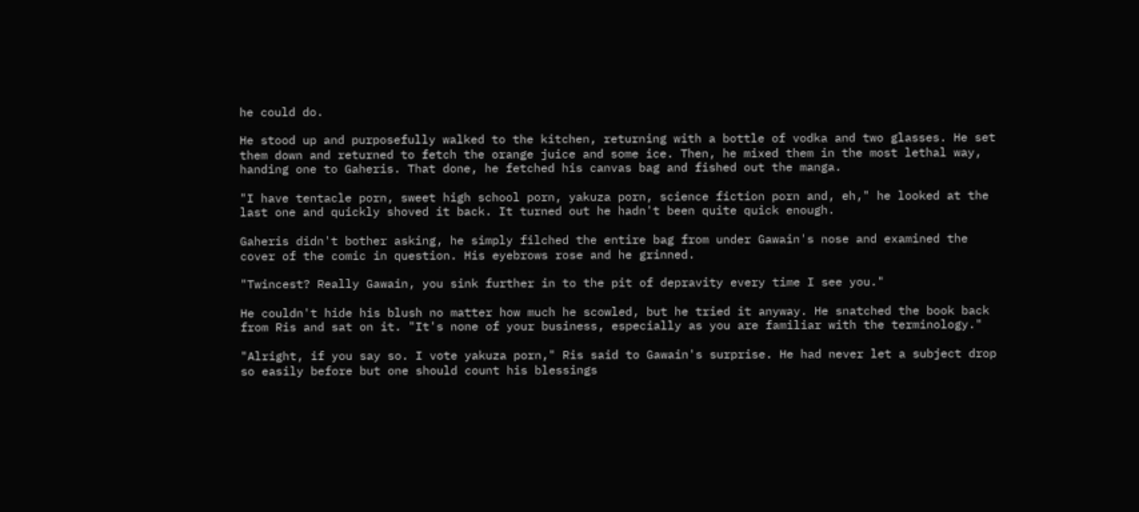he could do.

He stood up and purposefully walked to the kitchen, returning with a bottle of vodka and two glasses. He set them down and returned to fetch the orange juice and some ice. Then, he mixed them in the most lethal way, handing one to Gaheris. That done, he fetched his canvas bag and fished out the manga.

"I have tentacle porn, sweet high school porn, yakuza porn, science fiction porn and, eh," he looked at the last one and quickly shoved it back. It turned out he hadn't been quite quick enough.

Gaheris didn't bother asking, he simply filched the entire bag from under Gawain's nose and examined the cover of the comic in question. His eyebrows rose and he grinned.

"Twincest? Really Gawain, you sink further in to the pit of depravity every time I see you."

He couldn't hide his blush no matter how much he scowled, but he tried it anyway. He snatched the book back from Ris and sat on it. "It's none of your business, especially as you are familiar with the terminology."

"Alright, if you say so. I vote yakuza porn," Ris said to Gawain's surprise. He had never let a subject drop so easily before but one should count his blessings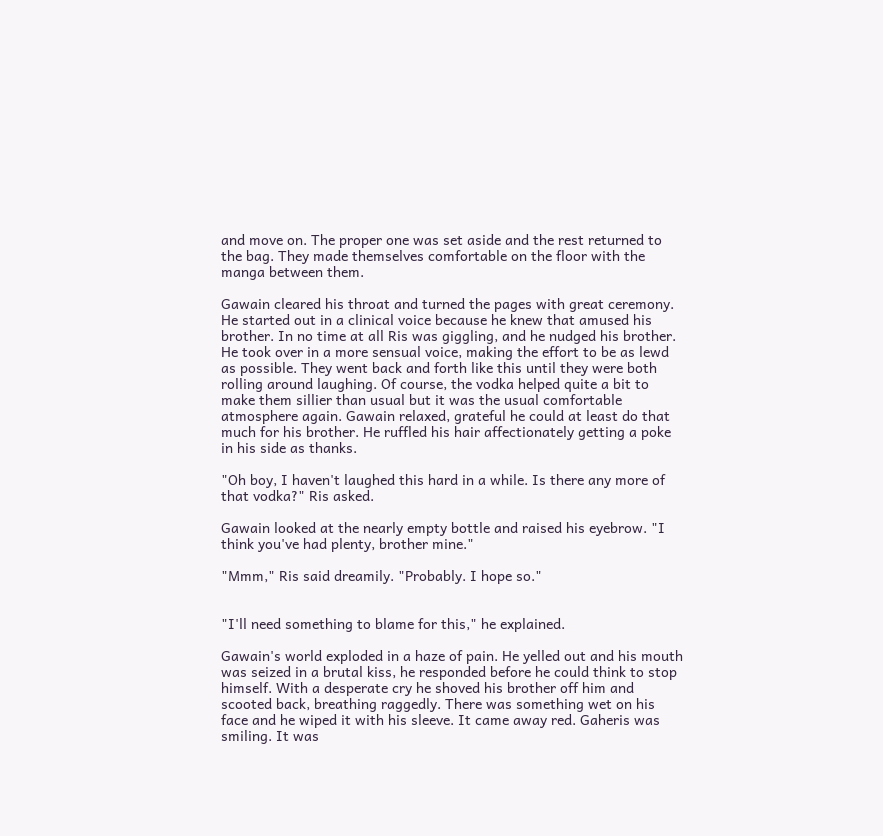and move on. The proper one was set aside and the rest returned to the bag. They made themselves comfortable on the floor with the manga between them.

Gawain cleared his throat and turned the pages with great ceremony. He started out in a clinical voice because he knew that amused his brother. In no time at all Ris was giggling, and he nudged his brother. He took over in a more sensual voice, making the effort to be as lewd as possible. They went back and forth like this until they were both rolling around laughing. Of course, the vodka helped quite a bit to make them sillier than usual but it was the usual comfortable atmosphere again. Gawain relaxed, grateful he could at least do that much for his brother. He ruffled his hair affectionately getting a poke in his side as thanks.

"Oh boy, I haven't laughed this hard in a while. Is there any more of that vodka?" Ris asked.

Gawain looked at the nearly empty bottle and raised his eyebrow. "I think you've had plenty, brother mine."

"Mmm," Ris said dreamily. "Probably. I hope so."


"I'll need something to blame for this," he explained.

Gawain's world exploded in a haze of pain. He yelled out and his mouth was seized in a brutal kiss, he responded before he could think to stop himself. With a desperate cry he shoved his brother off him and scooted back, breathing raggedly. There was something wet on his face and he wiped it with his sleeve. It came away red. Gaheris was smiling. It was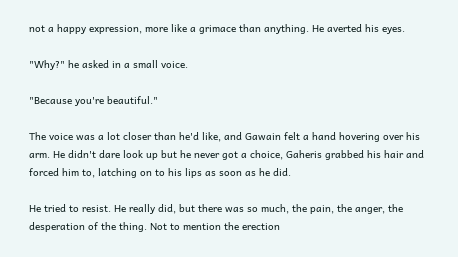not a happy expression, more like a grimace than anything. He averted his eyes.

"Why?" he asked in a small voice.

"Because you're beautiful."

The voice was a lot closer than he'd like, and Gawain felt a hand hovering over his arm. He didn't dare look up but he never got a choice, Gaheris grabbed his hair and forced him to, latching on to his lips as soon as he did.

He tried to resist. He really did, but there was so much, the pain, the anger, the desperation of the thing. Not to mention the erection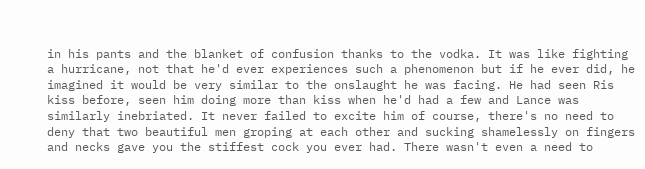in his pants and the blanket of confusion thanks to the vodka. It was like fighting a hurricane, not that he'd ever experiences such a phenomenon but if he ever did, he imagined it would be very similar to the onslaught he was facing. He had seen Ris kiss before, seen him doing more than kiss when he'd had a few and Lance was similarly inebriated. It never failed to excite him of course, there's no need to deny that two beautiful men groping at each other and sucking shamelessly on fingers and necks gave you the stiffest cock you ever had. There wasn't even a need to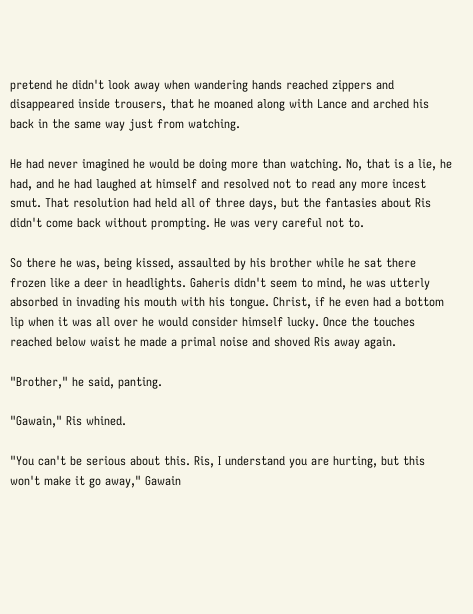pretend he didn't look away when wandering hands reached zippers and disappeared inside trousers, that he moaned along with Lance and arched his back in the same way just from watching.

He had never imagined he would be doing more than watching. No, that is a lie, he had, and he had laughed at himself and resolved not to read any more incest smut. That resolution had held all of three days, but the fantasies about Ris didn't come back without prompting. He was very careful not to.

So there he was, being kissed, assaulted by his brother while he sat there frozen like a deer in headlights. Gaheris didn't seem to mind, he was utterly absorbed in invading his mouth with his tongue. Christ, if he even had a bottom lip when it was all over he would consider himself lucky. Once the touches reached below waist he made a primal noise and shoved Ris away again.

"Brother," he said, panting.

"Gawain," Ris whined.

"You can't be serious about this. Ris, I understand you are hurting, but this won't make it go away," Gawain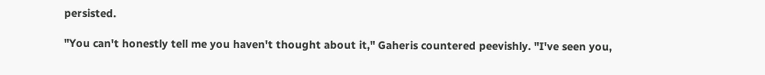persisted.

"You can't honestly tell me you haven't thought about it," Gaheris countered peevishly. "I've seen you,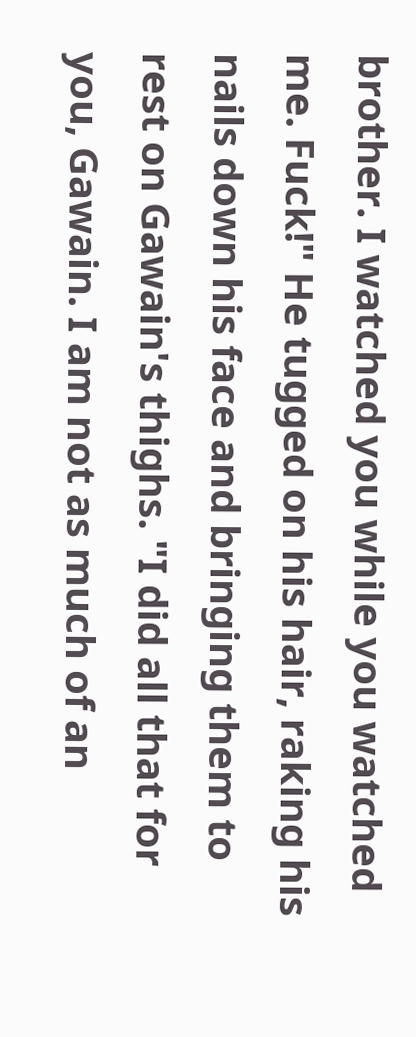brother. I watched you while you watched me. Fuck!" He tugged on his hair, raking his nails down his face and bringing them to rest on Gawain's thighs. "I did all that for you, Gawain. I am not as much of an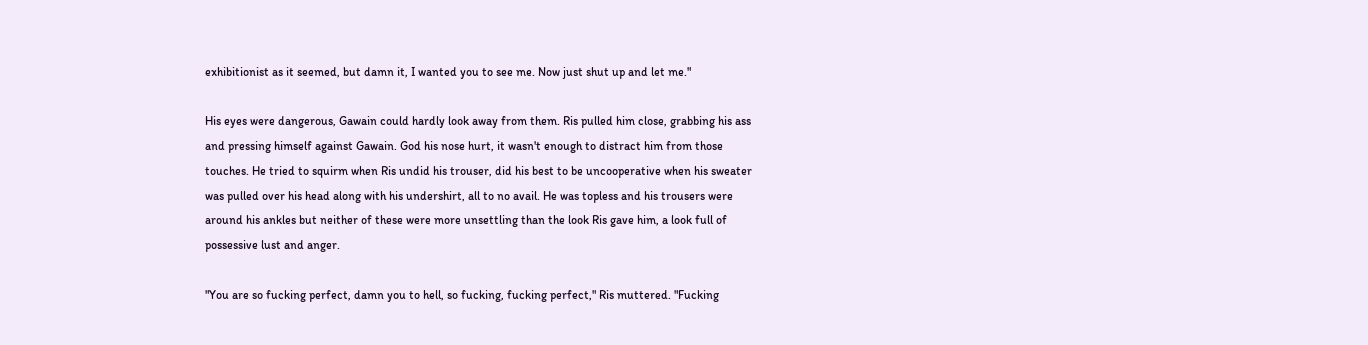exhibitionist as it seemed, but damn it, I wanted you to see me. Now just shut up and let me."

His eyes were dangerous, Gawain could hardly look away from them. Ris pulled him close, grabbing his ass and pressing himself against Gawain. God his nose hurt, it wasn't enough to distract him from those touches. He tried to squirm when Ris undid his trouser, did his best to be uncooperative when his sweater was pulled over his head along with his undershirt, all to no avail. He was topless and his trousers were around his ankles but neither of these were more unsettling than the look Ris gave him, a look full of possessive lust and anger.

"You are so fucking perfect, damn you to hell, so fucking, fucking perfect," Ris muttered. "Fucking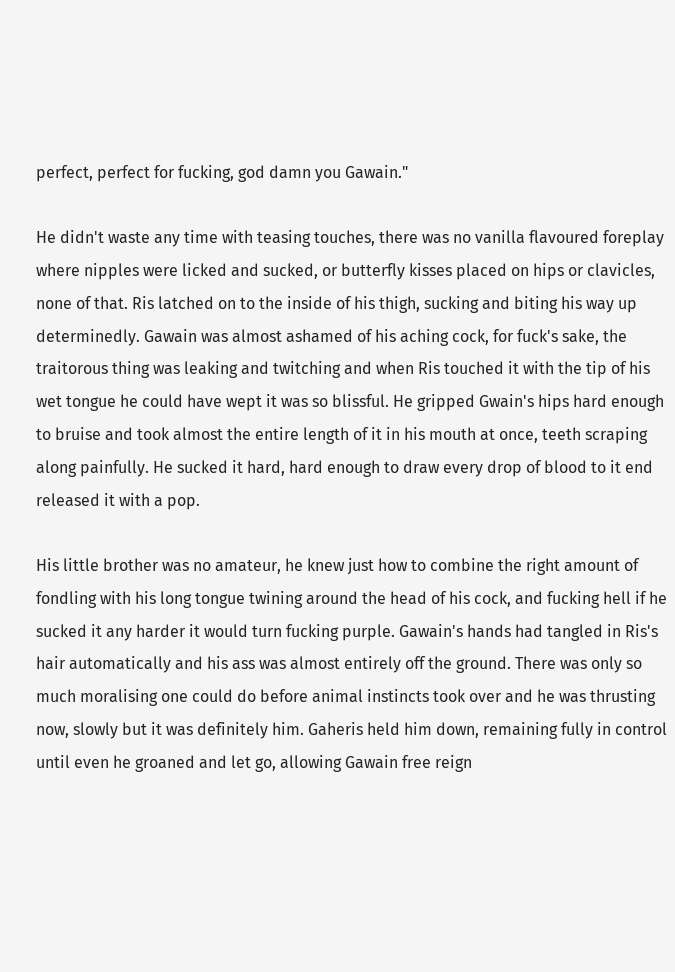perfect, perfect for fucking, god damn you Gawain."

He didn't waste any time with teasing touches, there was no vanilla flavoured foreplay where nipples were licked and sucked, or butterfly kisses placed on hips or clavicles, none of that. Ris latched on to the inside of his thigh, sucking and biting his way up determinedly. Gawain was almost ashamed of his aching cock, for fuck's sake, the traitorous thing was leaking and twitching and when Ris touched it with the tip of his wet tongue he could have wept it was so blissful. He gripped Gwain's hips hard enough to bruise and took almost the entire length of it in his mouth at once, teeth scraping along painfully. He sucked it hard, hard enough to draw every drop of blood to it end released it with a pop.

His little brother was no amateur, he knew just how to combine the right amount of fondling with his long tongue twining around the head of his cock, and fucking hell if he sucked it any harder it would turn fucking purple. Gawain's hands had tangled in Ris's hair automatically and his ass was almost entirely off the ground. There was only so much moralising one could do before animal instincts took over and he was thrusting now, slowly but it was definitely him. Gaheris held him down, remaining fully in control until even he groaned and let go, allowing Gawain free reign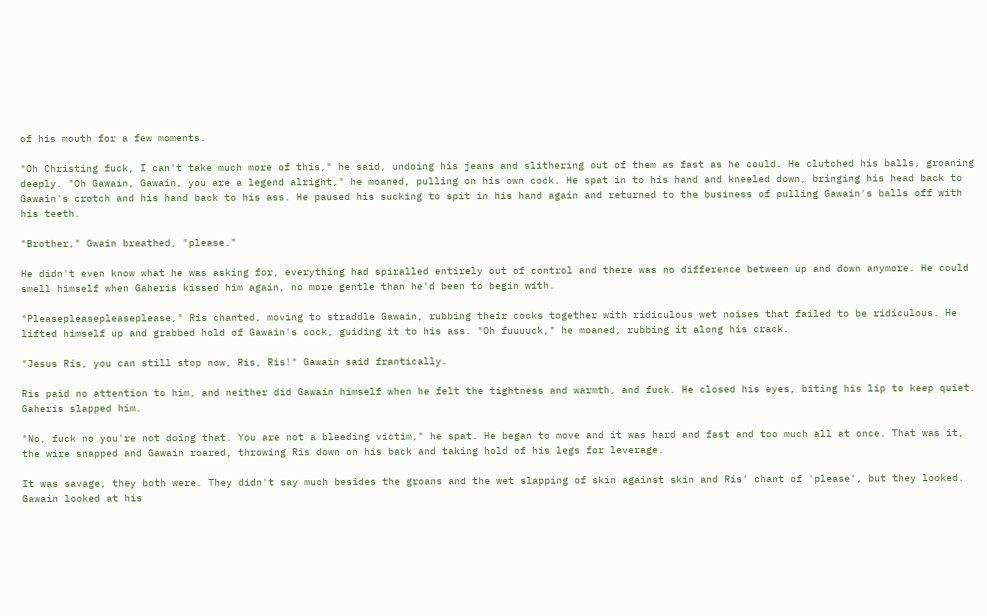of his mouth for a few moments.

"Oh Christing fuck, I can't take much more of this," he said, undoing his jeans and slithering out of them as fast as he could. He clutched his balls, groaning deeply. "Oh Gawain, Gawain, you are a legend alright," he moaned, pulling on his own cock. He spat in to his hand and kneeled down, bringing his head back to Gawain's crotch and his hand back to his ass. He paused his sucking to spit in his hand again and returned to the business of pulling Gawain's balls off with his teeth.

"Brother," Gwain breathed, "please."

He didn't even know what he was asking for, everything had spiralled entirely out of control and there was no difference between up and down anymore. He could smell himself when Gaheris kissed him again, no more gentle than he'd been to begin with.

"Pleasepleasepleaseplease," Ris chanted, moving to straddle Gawain, rubbing their cocks together with ridiculous wet noises that failed to be ridiculous. He lifted himself up and grabbed hold of Gawain's cock, guiding it to his ass. "Oh fuuuuck," he moaned, rubbing it along his crack.

"Jesus Ris, you can still stop now, Ris, Ris!" Gawain said frantically.

Ris paid no attention to him, and neither did Gawain himself when he felt the tightness and warmth, and fuck. He closed his eyes, biting his lip to keep quiet. Gaheris slapped him.

"No, fuck no you're not doing that. You are not a bleeding victim," he spat. He began to move and it was hard and fast and too much all at once. That was it, the wire snapped and Gawain roared, throwing Ris down on his back and taking hold of his legs for leverage.

It was savage, they both were. They didn't say much besides the groans and the wet slapping of skin against skin and Ris' chant of 'please', but they looked. Gawain looked at his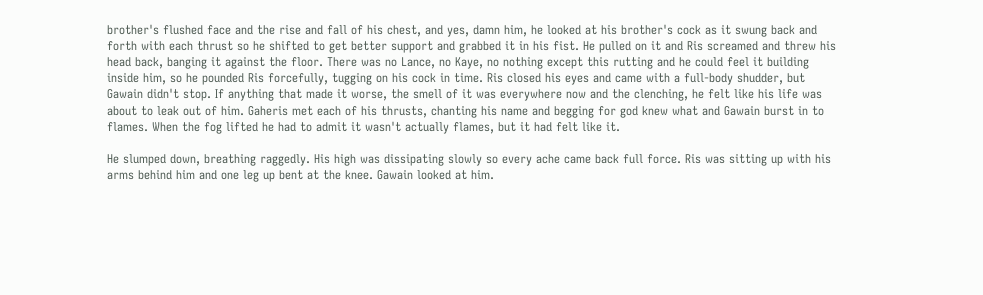brother's flushed face and the rise and fall of his chest, and yes, damn him, he looked at his brother's cock as it swung back and forth with each thrust so he shifted to get better support and grabbed it in his fist. He pulled on it and Ris screamed and threw his head back, banging it against the floor. There was no Lance, no Kaye, no nothing except this rutting and he could feel it building inside him, so he pounded Ris forcefully, tugging on his cock in time. Ris closed his eyes and came with a full-body shudder, but Gawain didn't stop. If anything that made it worse, the smell of it was everywhere now and the clenching, he felt like his life was about to leak out of him. Gaheris met each of his thrusts, chanting his name and begging for god knew what and Gawain burst in to flames. When the fog lifted he had to admit it wasn't actually flames, but it had felt like it.

He slumped down, breathing raggedly. His high was dissipating slowly so every ache came back full force. Ris was sitting up with his arms behind him and one leg up bent at the knee. Gawain looked at him.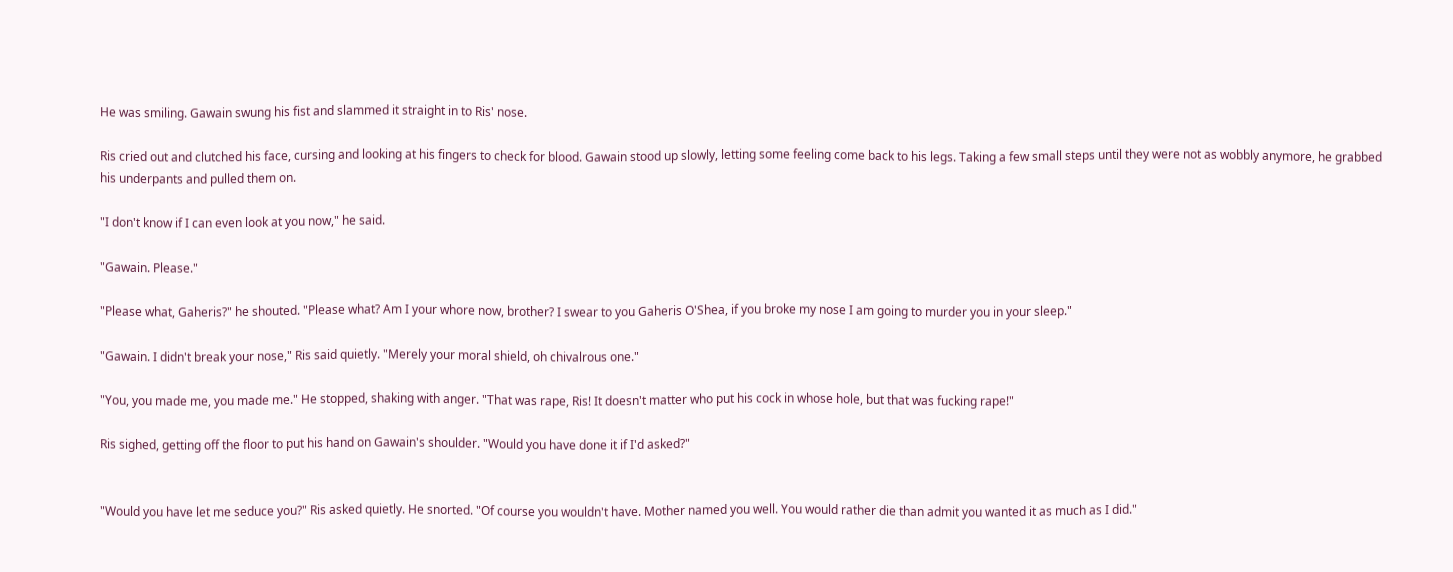He was smiling. Gawain swung his fist and slammed it straight in to Ris' nose.

Ris cried out and clutched his face, cursing and looking at his fingers to check for blood. Gawain stood up slowly, letting some feeling come back to his legs. Taking a few small steps until they were not as wobbly anymore, he grabbed his underpants and pulled them on.

"I don't know if I can even look at you now," he said.

"Gawain. Please."

"Please what, Gaheris?" he shouted. "Please what? Am I your whore now, brother? I swear to you Gaheris O'Shea, if you broke my nose I am going to murder you in your sleep."

"Gawain. I didn't break your nose," Ris said quietly. "Merely your moral shield, oh chivalrous one."

"You, you made me, you made me." He stopped, shaking with anger. "That was rape, Ris! It doesn't matter who put his cock in whose hole, but that was fucking rape!"

Ris sighed, getting off the floor to put his hand on Gawain's shoulder. "Would you have done it if I'd asked?"


"Would you have let me seduce you?" Ris asked quietly. He snorted. "Of course you wouldn't have. Mother named you well. You would rather die than admit you wanted it as much as I did."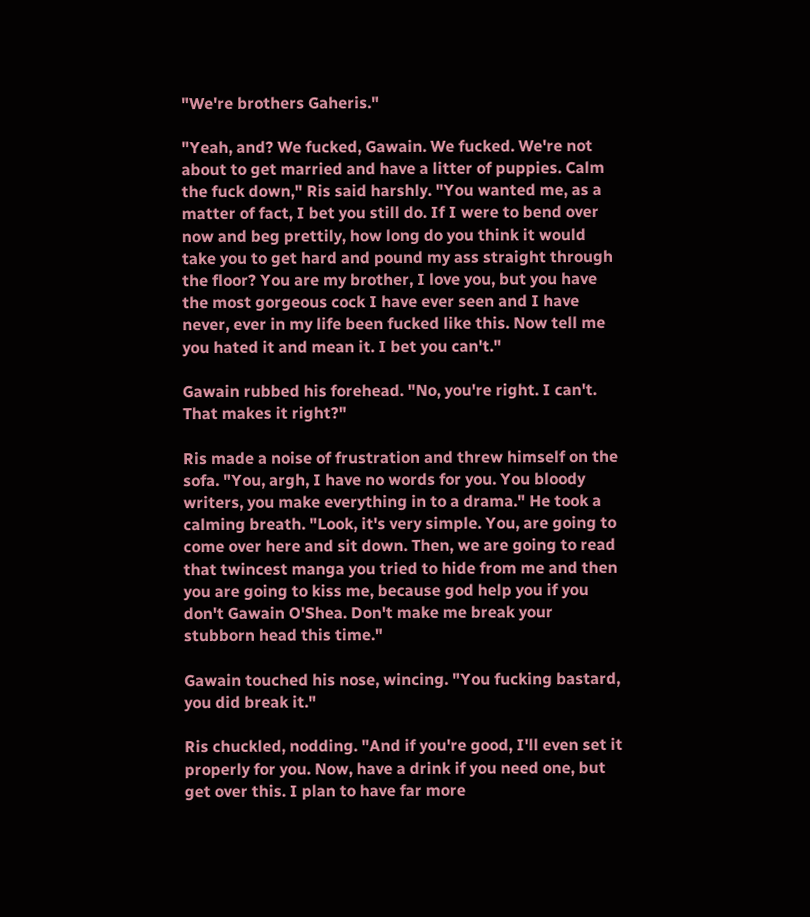"We're brothers Gaheris."

"Yeah, and? We fucked, Gawain. We fucked. We're not about to get married and have a litter of puppies. Calm the fuck down," Ris said harshly. "You wanted me, as a matter of fact, I bet you still do. If I were to bend over now and beg prettily, how long do you think it would take you to get hard and pound my ass straight through the floor? You are my brother, I love you, but you have the most gorgeous cock I have ever seen and I have never, ever in my life been fucked like this. Now tell me you hated it and mean it. I bet you can't."

Gawain rubbed his forehead. "No, you're right. I can't. That makes it right?"

Ris made a noise of frustration and threw himself on the sofa. "You, argh, I have no words for you. You bloody writers, you make everything in to a drama." He took a calming breath. "Look, it's very simple. You, are going to come over here and sit down. Then, we are going to read that twincest manga you tried to hide from me and then you are going to kiss me, because god help you if you don't Gawain O'Shea. Don't make me break your stubborn head this time."

Gawain touched his nose, wincing. "You fucking bastard, you did break it."

Ris chuckled, nodding. "And if you're good, I'll even set it properly for you. Now, have a drink if you need one, but get over this. I plan to have far more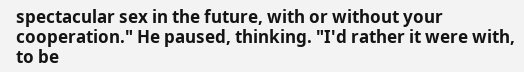spectacular sex in the future, with or without your cooperation." He paused, thinking. "I'd rather it were with, to be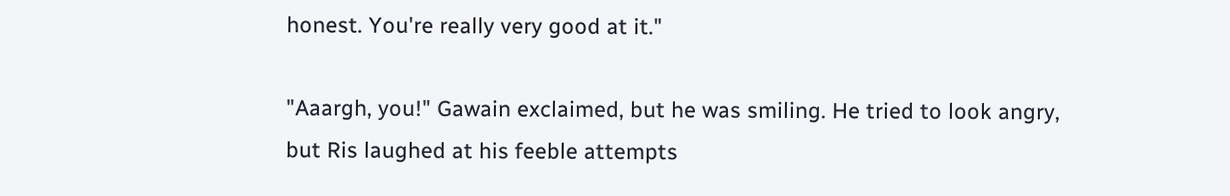honest. You're really very good at it."

"Aaargh, you!" Gawain exclaimed, but he was smiling. He tried to look angry, but Ris laughed at his feeble attempts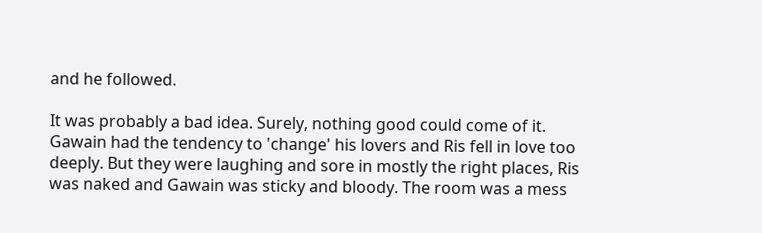and he followed.

It was probably a bad idea. Surely, nothing good could come of it. Gawain had the tendency to 'change' his lovers and Ris fell in love too deeply. But they were laughing and sore in mostly the right places, Ris was naked and Gawain was sticky and bloody. The room was a mess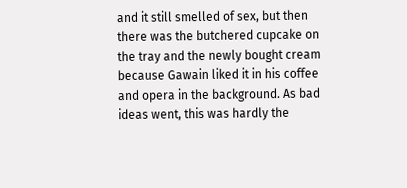and it still smelled of sex, but then there was the butchered cupcake on the tray and the newly bought cream because Gawain liked it in his coffee and opera in the background. As bad ideas went, this was hardly the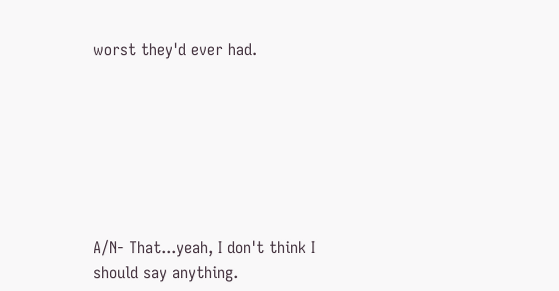worst they'd ever had.







A/N- That...yeah, I don't think I should say anything.